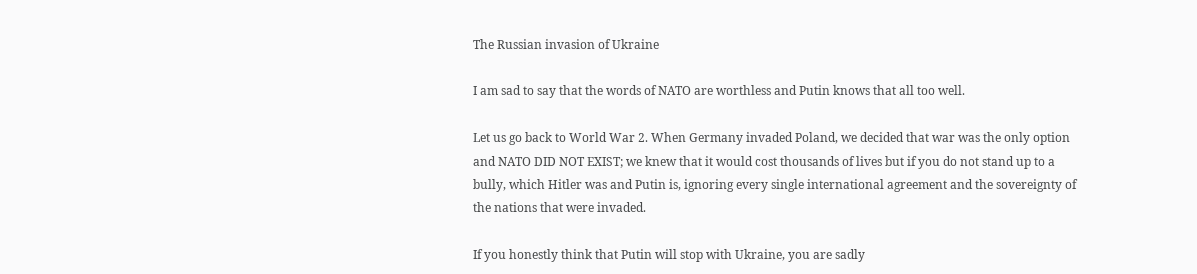The Russian invasion of Ukraine

I am sad to say that the words of NATO are worthless and Putin knows that all too well.

Let us go back to World War 2. When Germany invaded Poland, we decided that war was the only option and NATO DID NOT EXIST; we knew that it would cost thousands of lives but if you do not stand up to a bully, which Hitler was and Putin is, ignoring every single international agreement and the sovereignty of the nations that were invaded.

If you honestly think that Putin will stop with Ukraine, you are sadly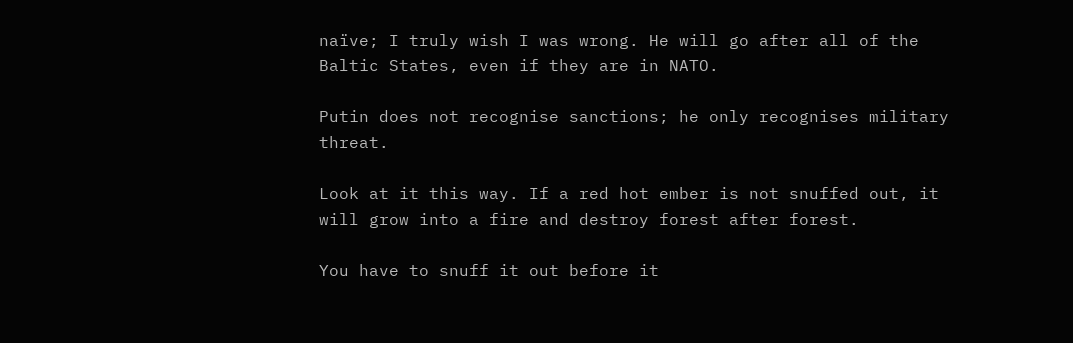naïve; I truly wish I was wrong. He will go after all of the Baltic States, even if they are in NATO.

Putin does not recognise sanctions; he only recognises military threat.

Look at it this way. If a red hot ember is not snuffed out, it will grow into a fire and destroy forest after forest.

You have to snuff it out before it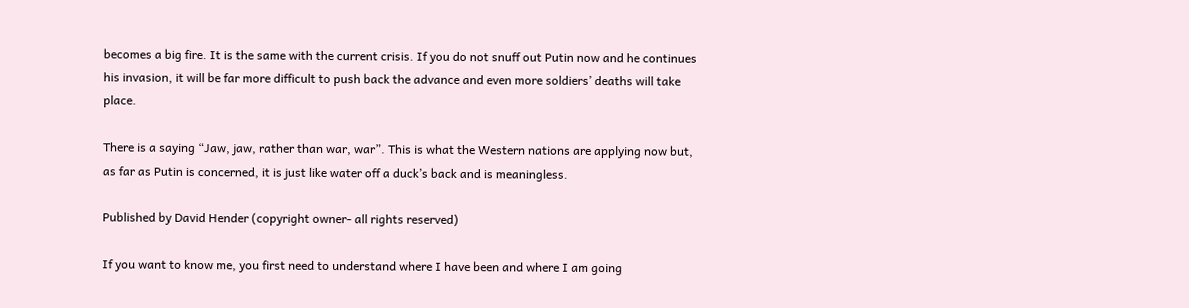becomes a big fire. It is the same with the current crisis. If you do not snuff out Putin now and he continues his invasion, it will be far more difficult to push back the advance and even more soldiers’ deaths will take place.

There is a saying “Jaw, jaw, rather than war, war”. This is what the Western nations are applying now but, as far as Putin is concerned, it is just like water off a duck’s back and is meaningless.

Published by David Hender (copyright owner- all rights reserved)

If you want to know me, you first need to understand where I have been and where I am going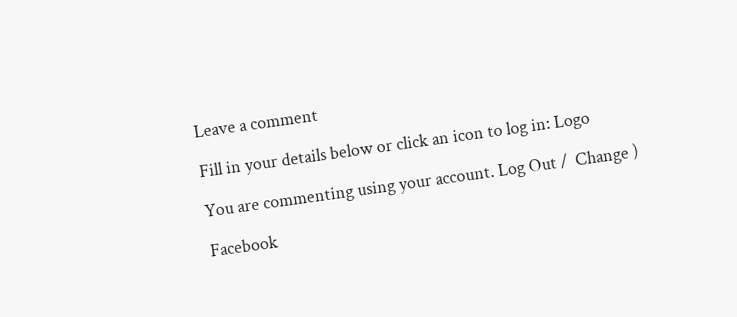Leave a comment

Fill in your details below or click an icon to log in: Logo

You are commenting using your account. Log Out /  Change )

Facebook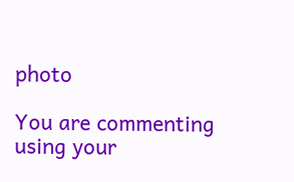photo

You are commenting using your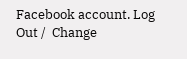Facebook account. Log Out /  Change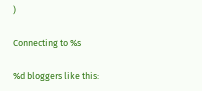)

Connecting to %s

%d bloggers like this: